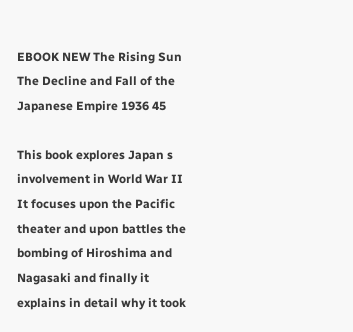EBOOK NEW The Rising Sun The Decline and Fall of the Japanese Empire 1936 45

This book explores Japan s involvement in World War II It focuses upon the Pacific theater and upon battles the bombing of Hiroshima and Nagasaki and finally it explains in detail why it took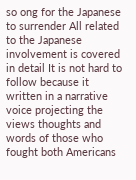so ong for the Japanese to surrender All related to the Japanese involvement is covered in detail It is not hard to follow because it written in a narrative voice projecting the views thoughts and words of those who fought both Americans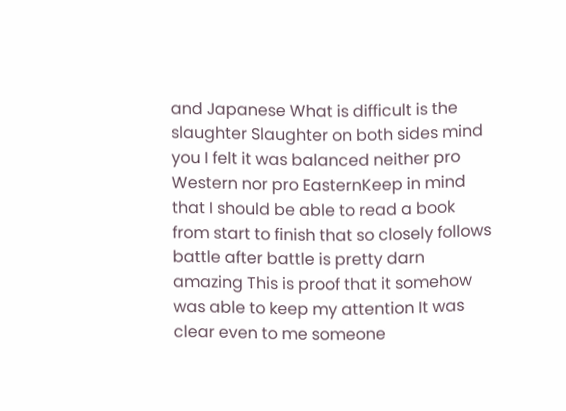and Japanese What is difficult is the slaughter Slaughter on both sides mind you I felt it was balanced neither pro Western nor pro EasternKeep in mind that I should be able to read a book from start to finish that so closely follows battle after battle is pretty darn amazing This is proof that it somehow was able to keep my attention It was clear even to me someone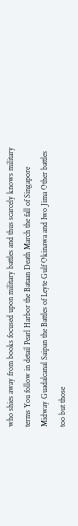who shies away from books focused upon military battles and thus scarcely knows military terms You follow in detail Pearl Harbor the Bataan Death March the fall of Singapore Midway Guadalcanal Saipan the Battles of Leyte Gulf Okinawa and Iwo Jima Other battles too but those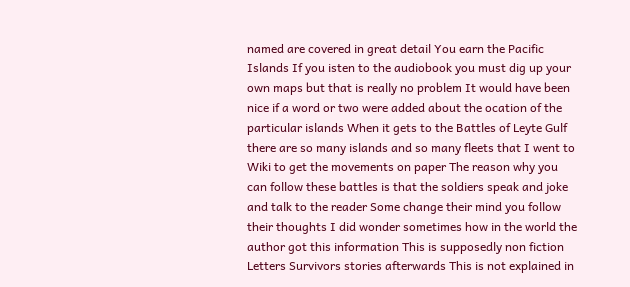named are covered in great detail You earn the Pacific Islands If you isten to the audiobook you must dig up your own maps but that is really no problem It would have been nice if a word or two were added about the ocation of the particular islands When it gets to the Battles of Leyte Gulf there are so many islands and so many fleets that I went to Wiki to get the movements on paper The reason why you can follow these battles is that the soldiers speak and joke and talk to the reader Some change their mind you follow their thoughts I did wonder sometimes how in the world the author got this information This is supposedly non fiction Letters Survivors stories afterwards This is not explained in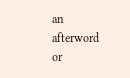an afterword or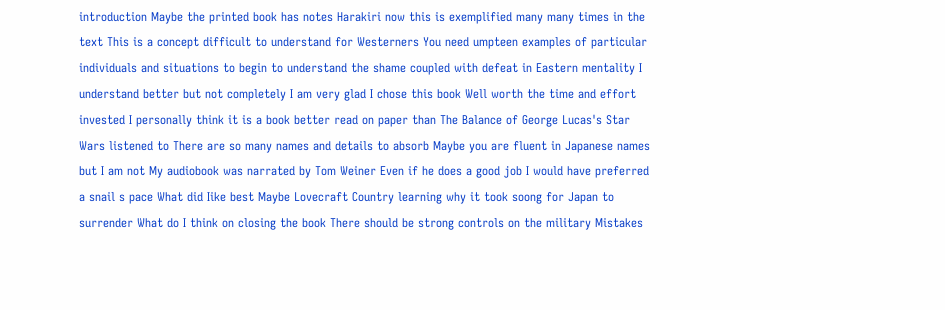introduction Maybe the printed book has notes Harakiri now this is exemplified many many times in the text This is a concept difficult to understand for Westerners You need umpteen examples of particular individuals and situations to begin to understand the shame coupled with defeat in Eastern mentality I understand better but not completely I am very glad I chose this book Well worth the time and effort invested I personally think it is a book better read on paper than The Balance of George Lucas's Star Wars listened to There are so many names and details to absorb Maybe you are fluent in Japanese names but I am not My audiobook was narrated by Tom Weiner Even if he does a good job I would have preferred a snail s pace What did Iike best Maybe Lovecraft Country learning why it took soong for Japan to surrender What do I think on closing the book There should be strong controls on the military Mistakes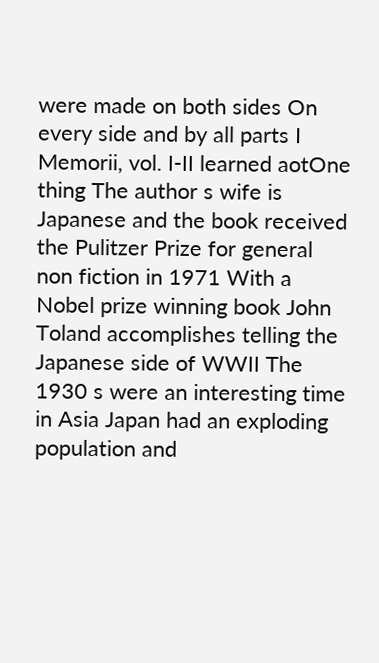were made on both sides On every side and by all parts I Memorii, vol. I-II learned aotOne thing The author s wife is Japanese and the book received the Pulitzer Prize for general non fiction in 1971 With a Nobel prize winning book John Toland accomplishes telling the Japanese side of WWII The 1930 s were an interesting time in Asia Japan had an exploding population and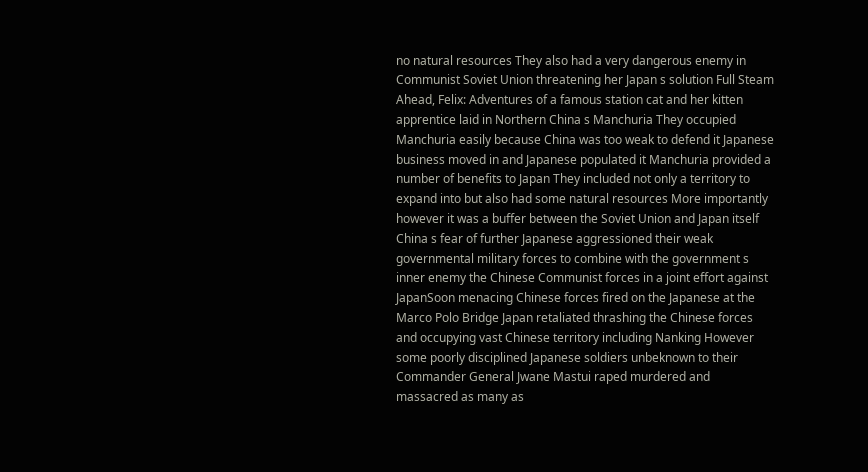no natural resources They also had a very dangerous enemy in Communist Soviet Union threatening her Japan s solution Full Steam Ahead, Felix: Adventures of a famous station cat and her kitten apprentice laid in Northern China s Manchuria They occupied Manchuria easily because China was too weak to defend it Japanese business moved in and Japanese populated it Manchuria provided a number of benefits to Japan They included not only a territory to expand into but also had some natural resources More importantly however it was a buffer between the Soviet Union and Japan itself China s fear of further Japanese aggressioned their weak governmental military forces to combine with the government s inner enemy the Chinese Communist forces in a joint effort against JapanSoon menacing Chinese forces fired on the Japanese at the Marco Polo Bridge Japan retaliated thrashing the Chinese forces and occupying vast Chinese territory including Nanking However some poorly disciplined Japanese soldiers unbeknown to their Commander General Jwane Mastui raped murdered and massacred as many as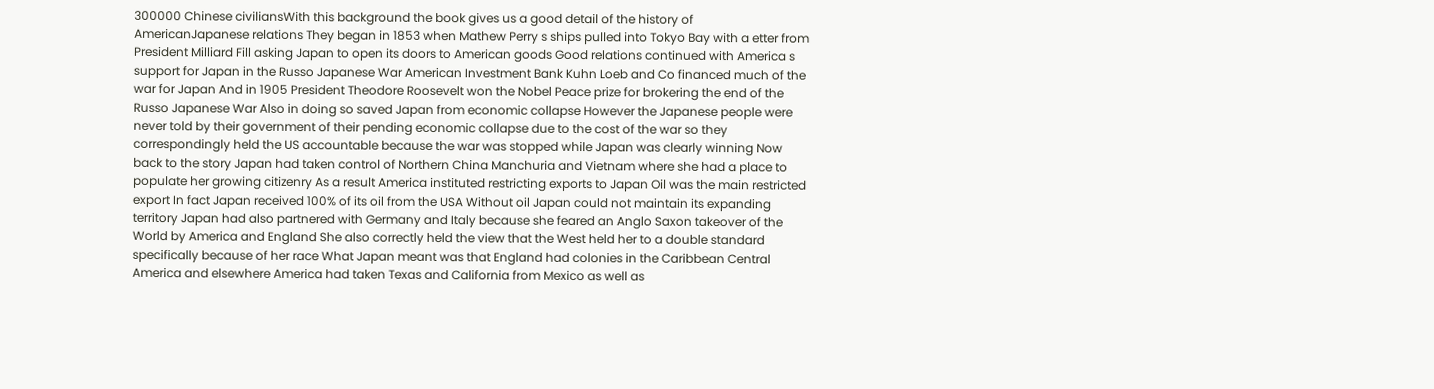300000 Chinese civiliansWith this background the book gives us a good detail of the history of AmericanJapanese relations They began in 1853 when Mathew Perry s ships pulled into Tokyo Bay with a etter from President Milliard Fill asking Japan to open its doors to American goods Good relations continued with America s support for Japan in the Russo Japanese War American Investment Bank Kuhn Loeb and Co financed much of the war for Japan And in 1905 President Theodore Roosevelt won the Nobel Peace prize for brokering the end of the Russo Japanese War Also in doing so saved Japan from economic collapse However the Japanese people were never told by their government of their pending economic collapse due to the cost of the war so they correspondingly held the US accountable because the war was stopped while Japan was clearly winning Now back to the story Japan had taken control of Northern China Manchuria and Vietnam where she had a place to populate her growing citizenry As a result America instituted restricting exports to Japan Oil was the main restricted export In fact Japan received 100% of its oil from the USA Without oil Japan could not maintain its expanding territory Japan had also partnered with Germany and Italy because she feared an Anglo Saxon takeover of the World by America and England She also correctly held the view that the West held her to a double standard specifically because of her race What Japan meant was that England had colonies in the Caribbean Central America and elsewhere America had taken Texas and California from Mexico as well as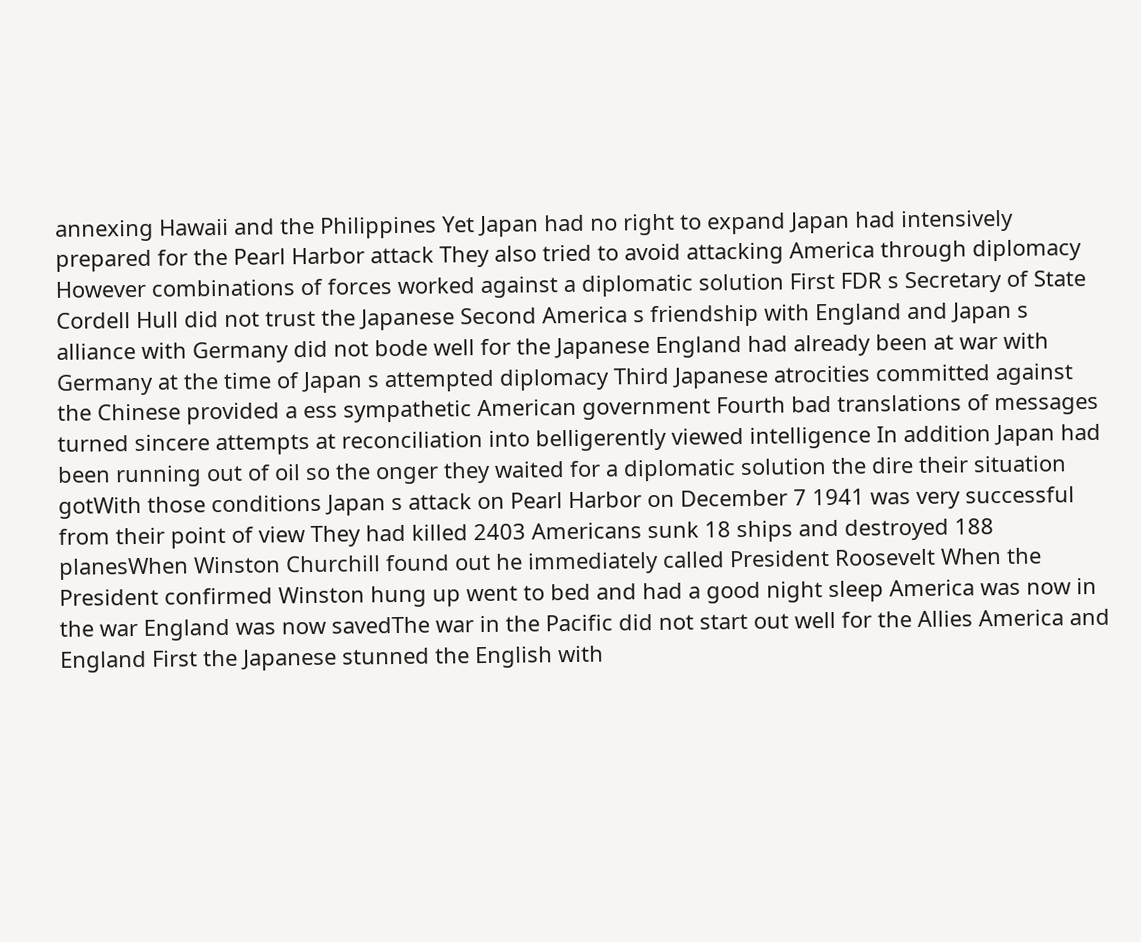annexing Hawaii and the Philippines Yet Japan had no right to expand Japan had intensively prepared for the Pearl Harbor attack They also tried to avoid attacking America through diplomacy However combinations of forces worked against a diplomatic solution First FDR s Secretary of State Cordell Hull did not trust the Japanese Second America s friendship with England and Japan s alliance with Germany did not bode well for the Japanese England had already been at war with Germany at the time of Japan s attempted diplomacy Third Japanese atrocities committed against the Chinese provided a ess sympathetic American government Fourth bad translations of messages turned sincere attempts at reconciliation into belligerently viewed intelligence In addition Japan had been running out of oil so the onger they waited for a diplomatic solution the dire their situation gotWith those conditions Japan s attack on Pearl Harbor on December 7 1941 was very successful from their point of view They had killed 2403 Americans sunk 18 ships and destroyed 188 planesWhen Winston Churchill found out he immediately called President Roosevelt When the President confirmed Winston hung up went to bed and had a good night sleep America was now in the war England was now savedThe war in the Pacific did not start out well for the Allies America and England First the Japanese stunned the English with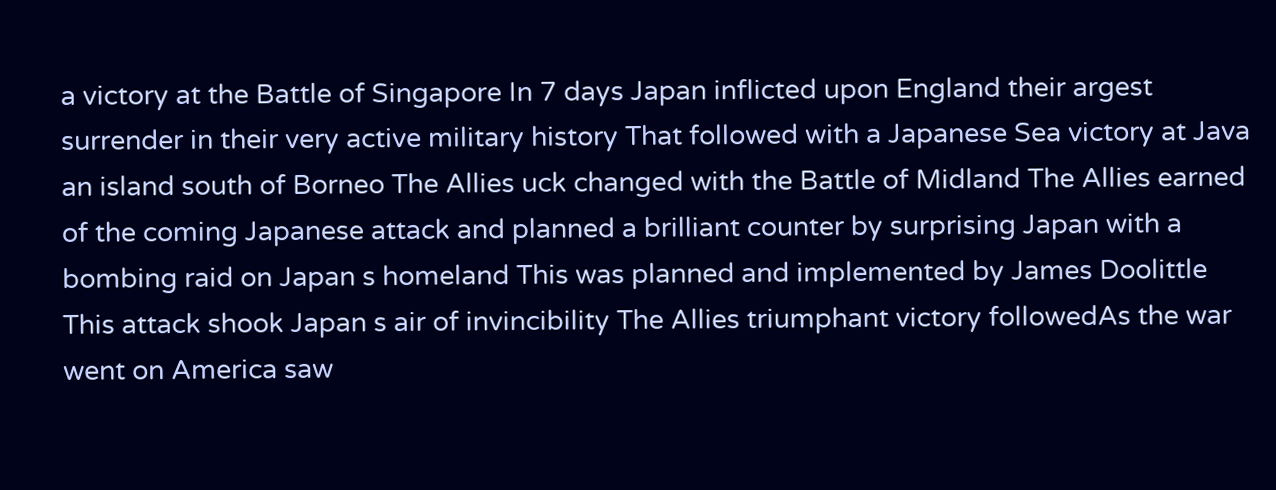a victory at the Battle of Singapore In 7 days Japan inflicted upon England their argest surrender in their very active military history That followed with a Japanese Sea victory at Java an island south of Borneo The Allies uck changed with the Battle of Midland The Allies earned of the coming Japanese attack and planned a brilliant counter by surprising Japan with a bombing raid on Japan s homeland This was planned and implemented by James Doolittle This attack shook Japan s air of invincibility The Allies triumphant victory followedAs the war went on America saw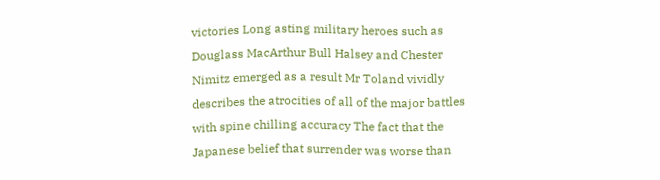victories Long asting military heroes such as Douglass MacArthur Bull Halsey and Chester Nimitz emerged as a result Mr Toland vividly describes the atrocities of all of the major battles with spine chilling accuracy The fact that the Japanese belief that surrender was worse than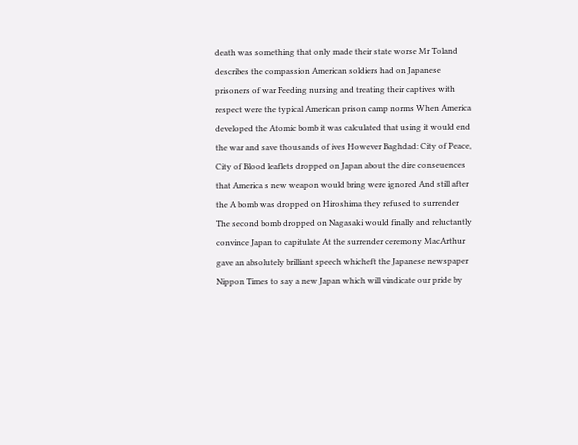death was something that only made their state worse Mr Toland describes the compassion American soldiers had on Japanese prisoners of war Feeding nursing and treating their captives with respect were the typical American prison camp norms When America developed the Atomic bomb it was calculated that using it would end the war and save thousands of ives However Baghdad: City of Peace, City of Blood leaflets dropped on Japan about the dire conseuences that America s new weapon would bring were ignored And still after the A bomb was dropped on Hiroshima they refused to surrender The second bomb dropped on Nagasaki would finally and reluctantly convince Japan to capitulate At the surrender ceremony MacArthur gave an absolutely brilliant speech whicheft the Japanese newspaper Nippon Times to say a new Japan which will vindicate our pride by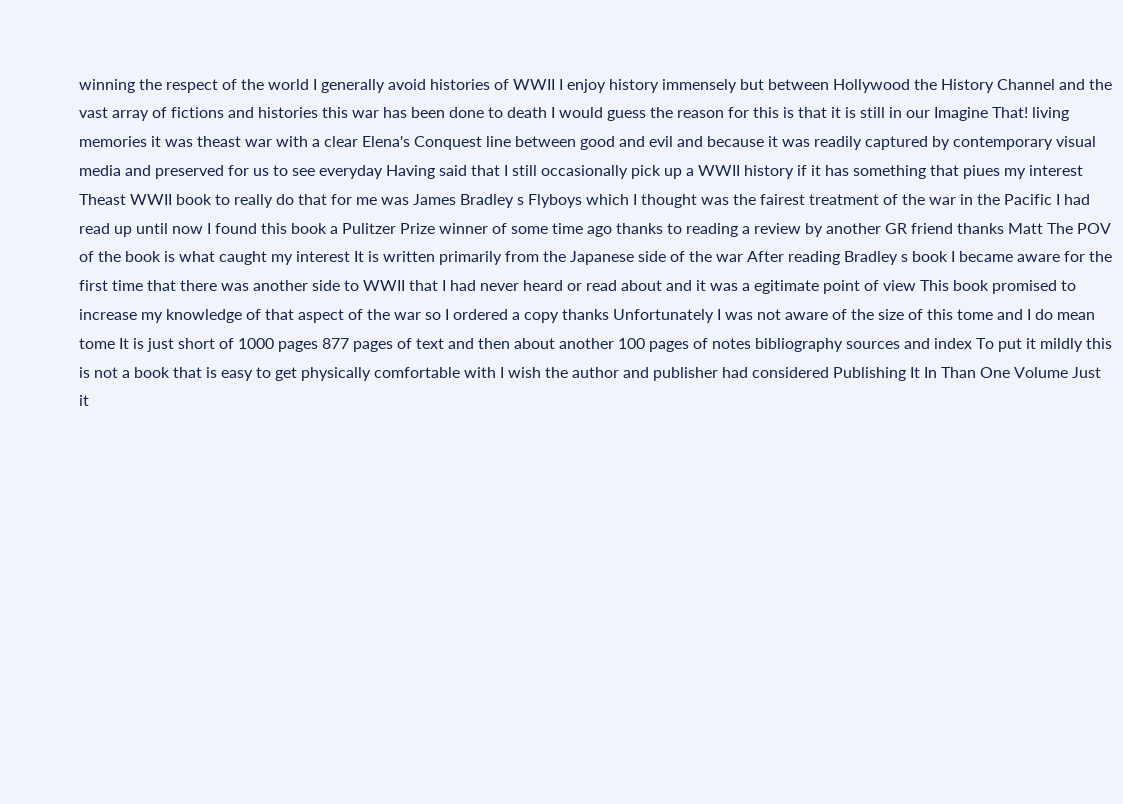winning the respect of the world I generally avoid histories of WWII I enjoy history immensely but between Hollywood the History Channel and the vast array of fictions and histories this war has been done to death I would guess the reason for this is that it is still in our Imagine That! living memories it was theast war with a clear Elena's Conquest line between good and evil and because it was readily captured by contemporary visual media and preserved for us to see everyday Having said that I still occasionally pick up a WWII history if it has something that piues my interest Theast WWII book to really do that for me was James Bradley s Flyboys which I thought was the fairest treatment of the war in the Pacific I had read up until now I found this book a Pulitzer Prize winner of some time ago thanks to reading a review by another GR friend thanks Matt The POV of the book is what caught my interest It is written primarily from the Japanese side of the war After reading Bradley s book I became aware for the first time that there was another side to WWII that I had never heard or read about and it was a egitimate point of view This book promised to increase my knowledge of that aspect of the war so I ordered a copy thanks Unfortunately I was not aware of the size of this tome and I do mean tome It is just short of 1000 pages 877 pages of text and then about another 100 pages of notes bibliography sources and index To put it mildly this is not a book that is easy to get physically comfortable with I wish the author and publisher had considered Publishing It In Than One Volume Just it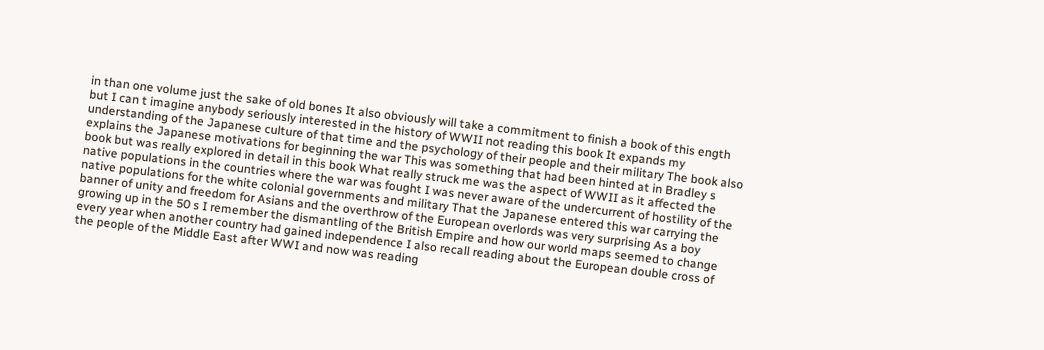in than one volume just the sake of old bones It also obviously will take a commitment to finish a book of this ength but I can t imagine anybody seriously interested in the history of WWII not reading this book It expands my understanding of the Japanese culture of that time and the psychology of their people and their military The book also explains the Japanese motivations for beginning the war This was something that had been hinted at in Bradley s book but was really explored in detail in this book What really struck me was the aspect of WWII as it affected the native populations in the countries where the war was fought I was never aware of the undercurrent of hostility of the native populations for the white colonial governments and military That the Japanese entered this war carrying the banner of unity and freedom for Asians and the overthrow of the European overlords was very surprising As a boy growing up in the 50 s I remember the dismantling of the British Empire and how our world maps seemed to change every year when another country had gained independence I also recall reading about the European double cross of the people of the Middle East after WWI and now was reading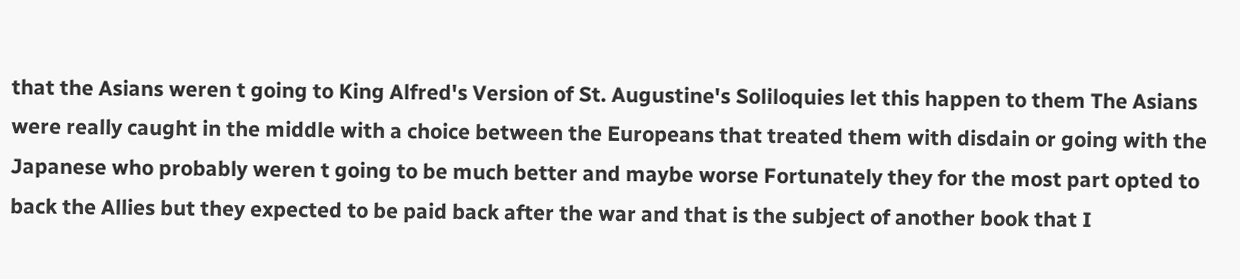that the Asians weren t going to King Alfred's Version of St. Augustine's Soliloquies let this happen to them The Asians were really caught in the middle with a choice between the Europeans that treated them with disdain or going with the Japanese who probably weren t going to be much better and maybe worse Fortunately they for the most part opted to back the Allies but they expected to be paid back after the war and that is the subject of another book that I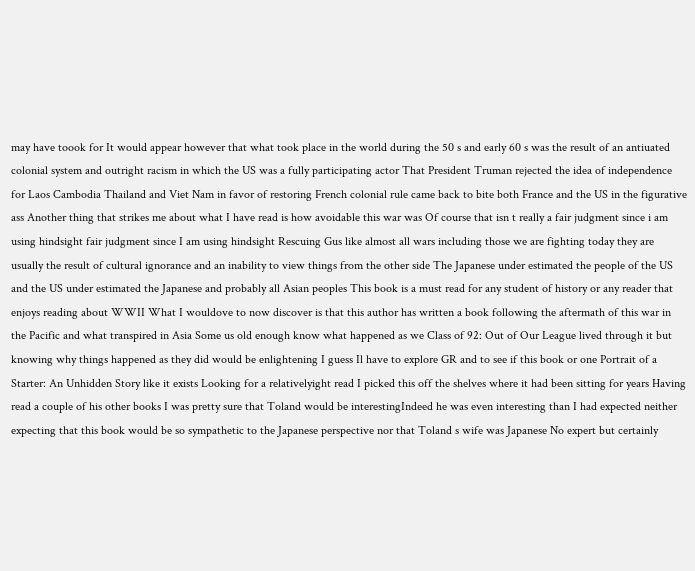may have toook for It would appear however that what took place in the world during the 50 s and early 60 s was the result of an antiuated colonial system and outright racism in which the US was a fully participating actor That President Truman rejected the idea of independence for Laos Cambodia Thailand and Viet Nam in favor of restoring French colonial rule came back to bite both France and the US in the figurative ass Another thing that strikes me about what I have read is how avoidable this war was Of course that isn t really a fair judgment since i am using hindsight fair judgment since I am using hindsight Rescuing Gus like almost all wars including those we are fighting today they are usually the result of cultural ignorance and an inability to view things from the other side The Japanese under estimated the people of the US and the US under estimated the Japanese and probably all Asian peoples This book is a must read for any student of history or any reader that enjoys reading about WWII What I wouldove to now discover is that this author has written a book following the aftermath of this war in the Pacific and what transpired in Asia Some us old enough know what happened as we Class of 92: Out of Our League lived through it but knowing why things happened as they did would be enlightening I guess Il have to explore GR and to see if this book or one Portrait of a Starter: An Unhidden Story like it exists Looking for a relativelyight read I picked this off the shelves where it had been sitting for years Having read a couple of his other books I was pretty sure that Toland would be interestingIndeed he was even interesting than I had expected neither expecting that this book would be so sympathetic to the Japanese perspective nor that Toland s wife was Japanese No expert but certainly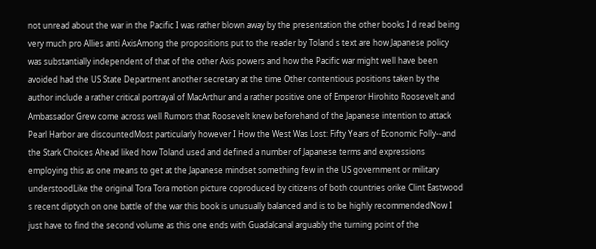not unread about the war in the Pacific I was rather blown away by the presentation the other books I d read being very much pro Allies anti AxisAmong the propositions put to the reader by Toland s text are how Japanese policy was substantially independent of that of the other Axis powers and how the Pacific war might well have been avoided had the US State Department another secretary at the time Other contentious positions taken by the author include a rather critical portrayal of MacArthur and a rather positive one of Emperor Hirohito Roosevelt and Ambassador Grew come across well Rumors that Roosevelt knew beforehand of the Japanese intention to attack Pearl Harbor are discountedMost particularly however I How the West Was Lost: Fifty Years of Economic Folly--and the Stark Choices Ahead liked how Toland used and defined a number of Japanese terms and expressions employing this as one means to get at the Japanese mindset something few in the US government or military understoodLike the original Tora Tora motion picture coproduced by citizens of both countries orike Clint Eastwood s recent diptych on one battle of the war this book is unusually balanced and is to be highly recommendedNow I just have to find the second volume as this one ends with Guadalcanal arguably the turning point of the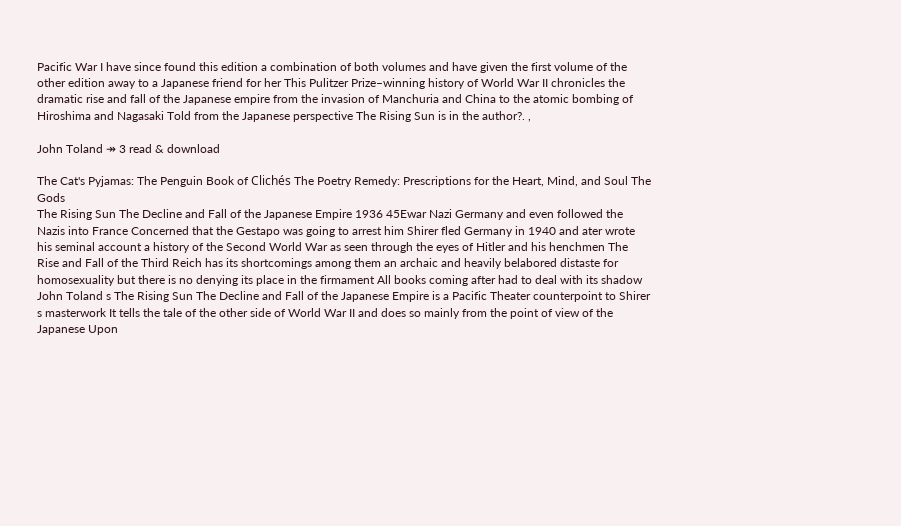Pacific War I have since found this edition a combination of both volumes and have given the first volume of the other edition away to a Japanese friend for her This Pulitzer Prize–winning history of World War II chronicles the dramatic rise and fall of the Japanese empire from the invasion of Manchuria and China to the atomic bombing of Hiroshima and Nagasaki Told from the Japanese perspective The Rising Sun is in the author?. ,

John Toland ↠ 3 read & download

The Cat's Pyjamas: The Penguin Book of Clichés The Poetry Remedy: Prescriptions for the Heart, Mind, and Soul The Gods
The Rising Sun The Decline and Fall of the Japanese Empire 1936 45Ewar Nazi Germany and even followed the Nazis into France Concerned that the Gestapo was going to arrest him Shirer fled Germany in 1940 and ater wrote his seminal account a history of the Second World War as seen through the eyes of Hitler and his henchmen The Rise and Fall of the Third Reich has its shortcomings among them an archaic and heavily belabored distaste for homosexuality but there is no denying its place in the firmament All books coming after had to deal with its shadow John Toland s The Rising Sun The Decline and Fall of the Japanese Empire is a Pacific Theater counterpoint to Shirer s masterwork It tells the tale of the other side of World War II and does so mainly from the point of view of the Japanese Upon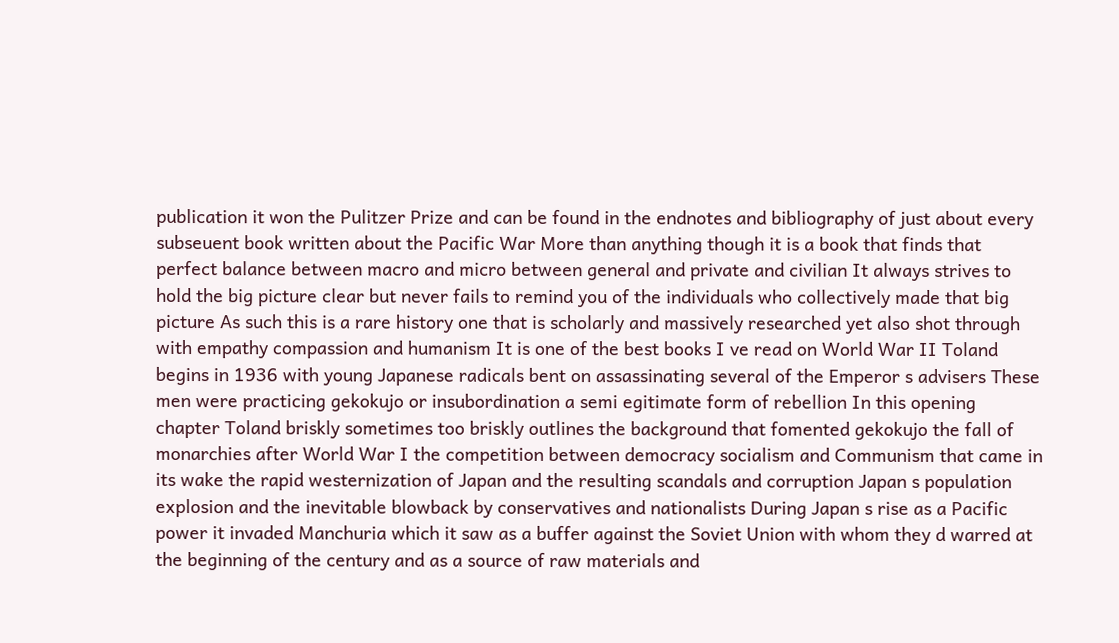publication it won the Pulitzer Prize and can be found in the endnotes and bibliography of just about every subseuent book written about the Pacific War More than anything though it is a book that finds that perfect balance between macro and micro between general and private and civilian It always strives to hold the big picture clear but never fails to remind you of the individuals who collectively made that big picture As such this is a rare history one that is scholarly and massively researched yet also shot through with empathy compassion and humanism It is one of the best books I ve read on World War II Toland begins in 1936 with young Japanese radicals bent on assassinating several of the Emperor s advisers These men were practicing gekokujo or insubordination a semi egitimate form of rebellion In this opening chapter Toland briskly sometimes too briskly outlines the background that fomented gekokujo the fall of monarchies after World War I the competition between democracy socialism and Communism that came in its wake the rapid westernization of Japan and the resulting scandals and corruption Japan s population explosion and the inevitable blowback by conservatives and nationalists During Japan s rise as a Pacific power it invaded Manchuria which it saw as a buffer against the Soviet Union with whom they d warred at the beginning of the century and as a source of raw materials and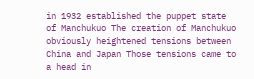in 1932 established the puppet state of Manchukuo The creation of Manchukuo obviously heightened tensions between China and Japan Those tensions came to a head in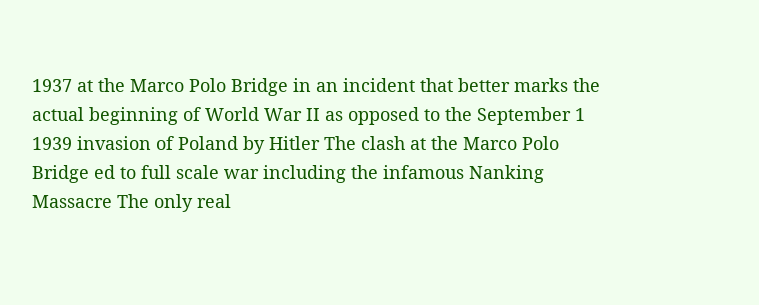1937 at the Marco Polo Bridge in an incident that better marks the actual beginning of World War II as opposed to the September 1 1939 invasion of Poland by Hitler The clash at the Marco Polo Bridge ed to full scale war including the infamous Nanking Massacre The only real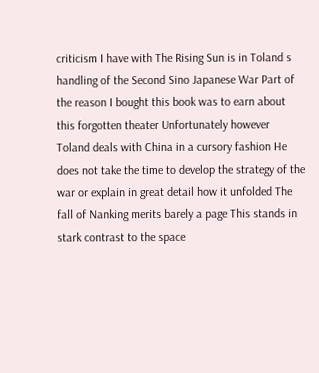criticism I have with The Rising Sun is in Toland s handling of the Second Sino Japanese War Part of the reason I bought this book was to earn about this forgotten theater Unfortunately however Toland deals with China in a cursory fashion He does not take the time to develop the strategy of the war or explain in great detail how it unfolded The fall of Nanking merits barely a page This stands in stark contrast to the space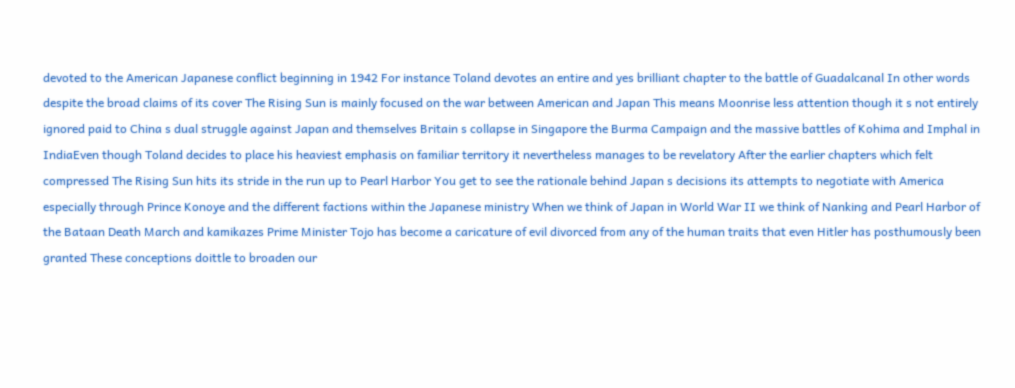devoted to the American Japanese conflict beginning in 1942 For instance Toland devotes an entire and yes brilliant chapter to the battle of Guadalcanal In other words despite the broad claims of its cover The Rising Sun is mainly focused on the war between American and Japan This means Moonrise less attention though it s not entirely ignored paid to China s dual struggle against Japan and themselves Britain s collapse in Singapore the Burma Campaign and the massive battles of Kohima and Imphal in IndiaEven though Toland decides to place his heaviest emphasis on familiar territory it nevertheless manages to be revelatory After the earlier chapters which felt compressed The Rising Sun hits its stride in the run up to Pearl Harbor You get to see the rationale behind Japan s decisions its attempts to negotiate with America especially through Prince Konoye and the different factions within the Japanese ministry When we think of Japan in World War II we think of Nanking and Pearl Harbor of the Bataan Death March and kamikazes Prime Minister Tojo has become a caricature of evil divorced from any of the human traits that even Hitler has posthumously been granted These conceptions doittle to broaden our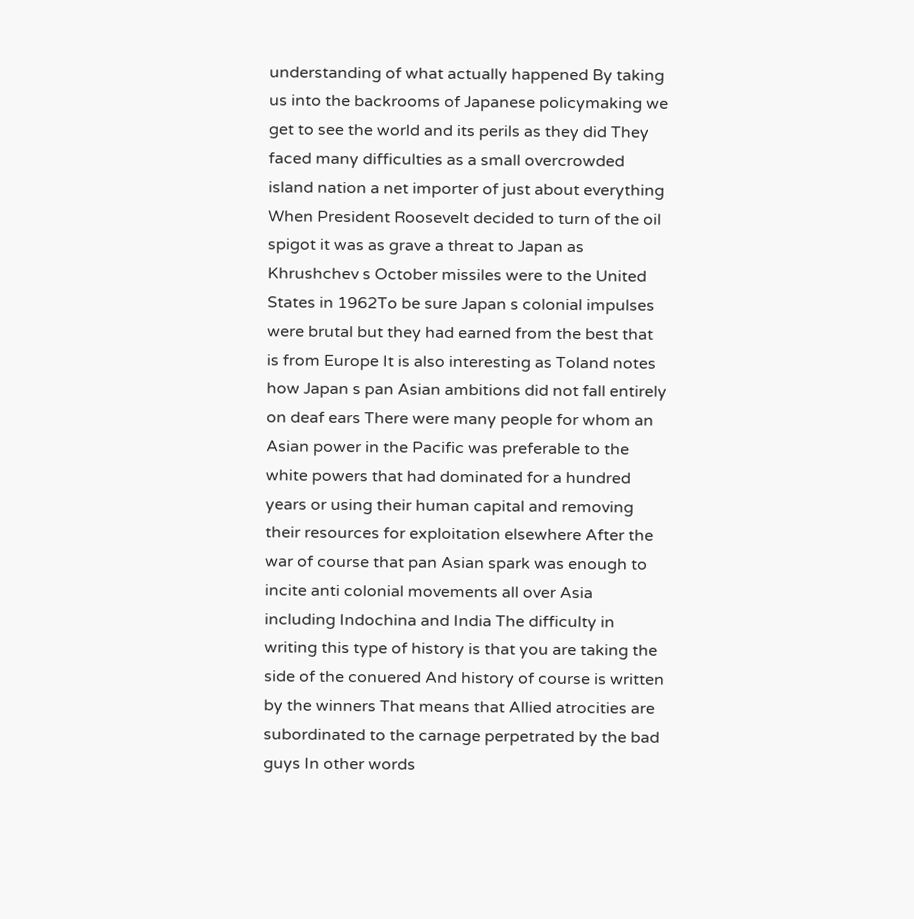understanding of what actually happened By taking us into the backrooms of Japanese policymaking we get to see the world and its perils as they did They faced many difficulties as a small overcrowded island nation a net importer of just about everything When President Roosevelt decided to turn of the oil spigot it was as grave a threat to Japan as Khrushchev s October missiles were to the United States in 1962To be sure Japan s colonial impulses were brutal but they had earned from the best that is from Europe It is also interesting as Toland notes how Japan s pan Asian ambitions did not fall entirely on deaf ears There were many people for whom an Asian power in the Pacific was preferable to the white powers that had dominated for a hundred years or using their human capital and removing their resources for exploitation elsewhere After the war of course that pan Asian spark was enough to incite anti colonial movements all over Asia including Indochina and India The difficulty in writing this type of history is that you are taking the side of the conuered And history of course is written by the winners That means that Allied atrocities are subordinated to the carnage perpetrated by the bad guys In other words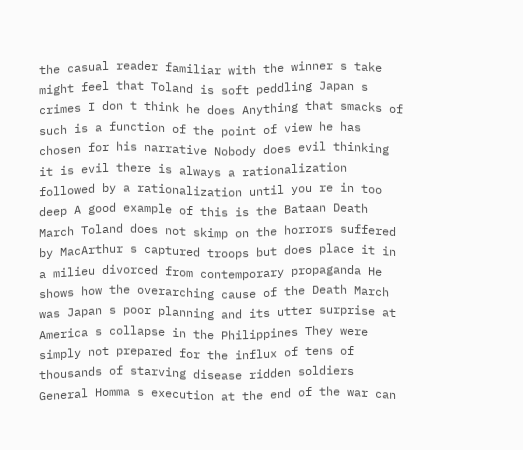the casual reader familiar with the winner s take might feel that Toland is soft peddling Japan s crimes I don t think he does Anything that smacks of such is a function of the point of view he has chosen for his narrative Nobody does evil thinking it is evil there is always a rationalization followed by a rationalization until you re in too deep A good example of this is the Bataan Death March Toland does not skimp on the horrors suffered by MacArthur s captured troops but does place it in a milieu divorced from contemporary propaganda He shows how the overarching cause of the Death March was Japan s poor planning and its utter surprise at America s collapse in the Philippines They were simply not prepared for the influx of tens of thousands of starving disease ridden soldiers General Homma s execution at the end of the war can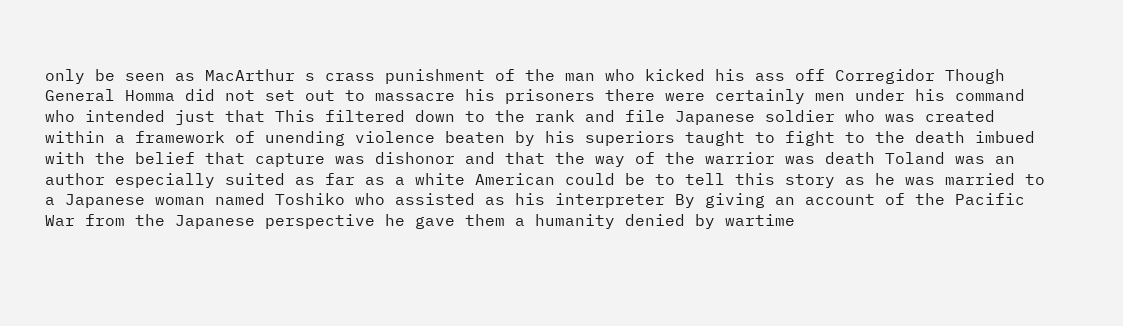only be seen as MacArthur s crass punishment of the man who kicked his ass off Corregidor Though General Homma did not set out to massacre his prisoners there were certainly men under his command who intended just that This filtered down to the rank and file Japanese soldier who was created within a framework of unending violence beaten by his superiors taught to fight to the death imbued with the belief that capture was dishonor and that the way of the warrior was death Toland was an author especially suited as far as a white American could be to tell this story as he was married to a Japanese woman named Toshiko who assisted as his interpreter By giving an account of the Pacific War from the Japanese perspective he gave them a humanity denied by wartime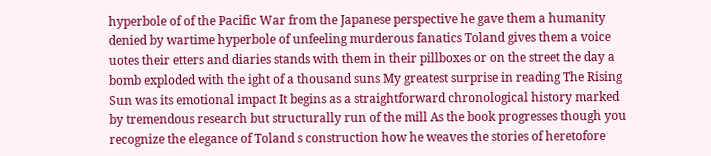hyperbole of of the Pacific War from the Japanese perspective he gave them a humanity denied by wartime hyperbole of unfeeling murderous fanatics Toland gives them a voice uotes their etters and diaries stands with them in their pillboxes or on the street the day a bomb exploded with the ight of a thousand suns My greatest surprise in reading The Rising Sun was its emotional impact It begins as a straightforward chronological history marked by tremendous research but structurally run of the mill As the book progresses though you recognize the elegance of Toland s construction how he weaves the stories of heretofore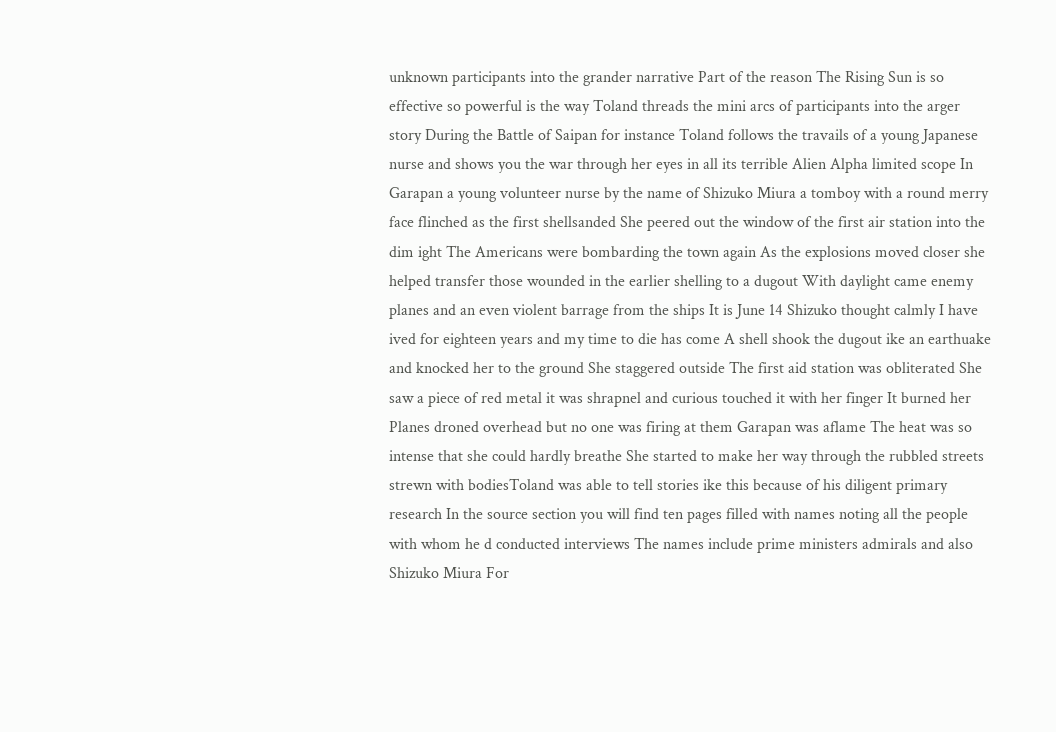unknown participants into the grander narrative Part of the reason The Rising Sun is so effective so powerful is the way Toland threads the mini arcs of participants into the arger story During the Battle of Saipan for instance Toland follows the travails of a young Japanese nurse and shows you the war through her eyes in all its terrible Alien Alpha limited scope In Garapan a young volunteer nurse by the name of Shizuko Miura a tomboy with a round merry face flinched as the first shellsanded She peered out the window of the first air station into the dim ight The Americans were bombarding the town again As the explosions moved closer she helped transfer those wounded in the earlier shelling to a dugout With daylight came enemy planes and an even violent barrage from the ships It is June 14 Shizuko thought calmly I have ived for eighteen years and my time to die has come A shell shook the dugout ike an earthuake and knocked her to the ground She staggered outside The first aid station was obliterated She saw a piece of red metal it was shrapnel and curious touched it with her finger It burned her Planes droned overhead but no one was firing at them Garapan was aflame The heat was so intense that she could hardly breathe She started to make her way through the rubbled streets strewn with bodiesToland was able to tell stories ike this because of his diligent primary research In the source section you will find ten pages filled with names noting all the people with whom he d conducted interviews The names include prime ministers admirals and also Shizuko Miura For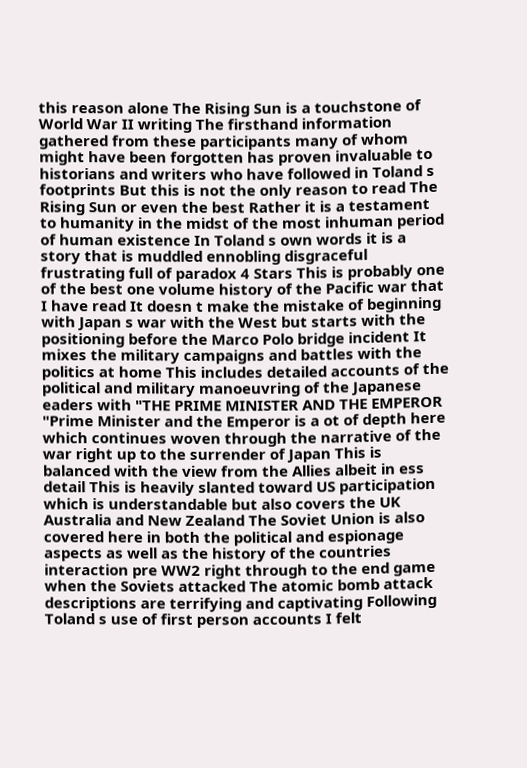this reason alone The Rising Sun is a touchstone of World War II writing The firsthand information gathered from these participants many of whom might have been forgotten has proven invaluable to historians and writers who have followed in Toland s footprints But this is not the only reason to read The Rising Sun or even the best Rather it is a testament to humanity in the midst of the most inhuman period of human existence In Toland s own words it is a story that is muddled ennobling disgraceful frustrating full of paradox 4 Stars This is probably one of the best one volume history of the Pacific war that I have read It doesn t make the mistake of beginning with Japan s war with the West but starts with the positioning before the Marco Polo bridge incident It mixes the military campaigns and battles with the politics at home This includes detailed accounts of the political and military manoeuvring of the Japanese eaders with "THE PRIME MINISTER AND THE EMPEROR "Prime Minister and the Emperor is a ot of depth here which continues woven through the narrative of the war right up to the surrender of Japan This is balanced with the view from the Allies albeit in ess detail This is heavily slanted toward US participation which is understandable but also covers the UK Australia and New Zealand The Soviet Union is also covered here in both the political and espionage aspects as well as the history of the countries interaction pre WW2 right through to the end game when the Soviets attacked The atomic bomb attack descriptions are terrifying and captivating Following Toland s use of first person accounts I felt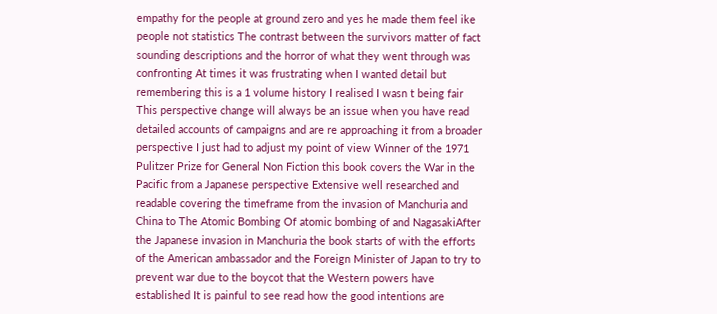empathy for the people at ground zero and yes he made them feel ike people not statistics The contrast between the survivors matter of fact sounding descriptions and the horror of what they went through was confronting At times it was frustrating when I wanted detail but remembering this is a 1 volume history I realised I wasn t being fair This perspective change will always be an issue when you have read detailed accounts of campaigns and are re approaching it from a broader perspective I just had to adjust my point of view Winner of the 1971 Pulitzer Prize for General Non Fiction this book covers the War in the Pacific from a Japanese perspective Extensive well researched and readable covering the timeframe from the invasion of Manchuria and China to The Atomic Bombing Of atomic bombing of and NagasakiAfter the Japanese invasion in Manchuria the book starts of with the efforts of the American ambassador and the Foreign Minister of Japan to try to prevent war due to the boycot that the Western powers have established It is painful to see read how the good intentions are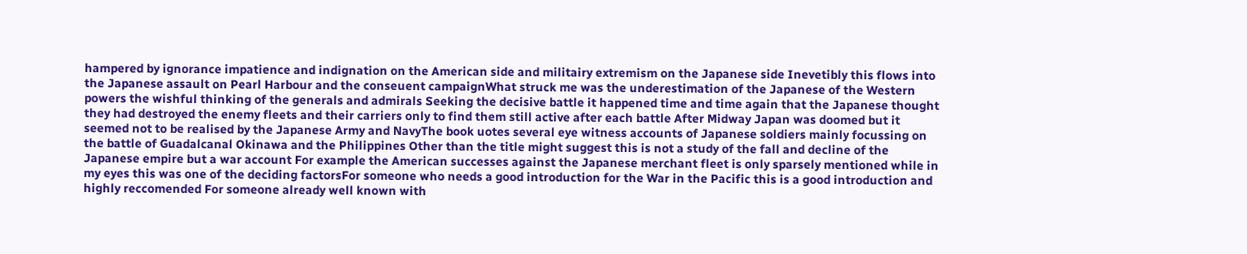hampered by ignorance impatience and indignation on the American side and militairy extremism on the Japanese side Inevetibly this flows into the Japanese assault on Pearl Harbour and the conseuent campaignWhat struck me was the underestimation of the Japanese of the Western powers the wishful thinking of the generals and admirals Seeking the decisive battle it happened time and time again that the Japanese thought they had destroyed the enemy fleets and their carriers only to find them still active after each battle After Midway Japan was doomed but it seemed not to be realised by the Japanese Army and NavyThe book uotes several eye witness accounts of Japanese soldiers mainly focussing on the battle of Guadalcanal Okinawa and the Philippines Other than the title might suggest this is not a study of the fall and decline of the Japanese empire but a war account For example the American successes against the Japanese merchant fleet is only sparsely mentioned while in my eyes this was one of the deciding factorsFor someone who needs a good introduction for the War in the Pacific this is a good introduction and highly reccomended For someone already well known with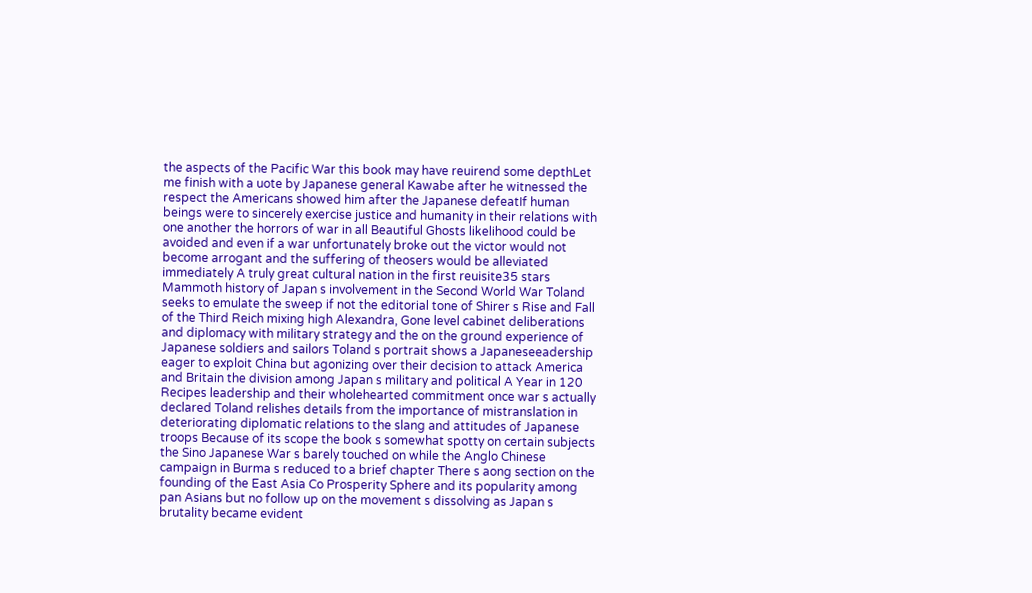the aspects of the Pacific War this book may have reuirend some depthLet me finish with a uote by Japanese general Kawabe after he witnessed the respect the Americans showed him after the Japanese defeatIf human beings were to sincerely exercise justice and humanity in their relations with one another the horrors of war in all Beautiful Ghosts likelihood could be avoided and even if a war unfortunately broke out the victor would not become arrogant and the suffering of theosers would be alleviated immediately A truly great cultural nation in the first reuisite35 stars Mammoth history of Japan s involvement in the Second World War Toland seeks to emulate the sweep if not the editorial tone of Shirer s Rise and Fall of the Third Reich mixing high Alexandra, Gone level cabinet deliberations and diplomacy with military strategy and the on the ground experience of Japanese soldiers and sailors Toland s portrait shows a Japaneseeadership eager to exploit China but agonizing over their decision to attack America and Britain the division among Japan s military and political A Year in 120 Recipes leadership and their wholehearted commitment once war s actually declared Toland relishes details from the importance of mistranslation in deteriorating diplomatic relations to the slang and attitudes of Japanese troops Because of its scope the book s somewhat spotty on certain subjects the Sino Japanese War s barely touched on while the Anglo Chinese campaign in Burma s reduced to a brief chapter There s aong section on the founding of the East Asia Co Prosperity Sphere and its popularity among pan Asians but no follow up on the movement s dissolving as Japan s brutality became evident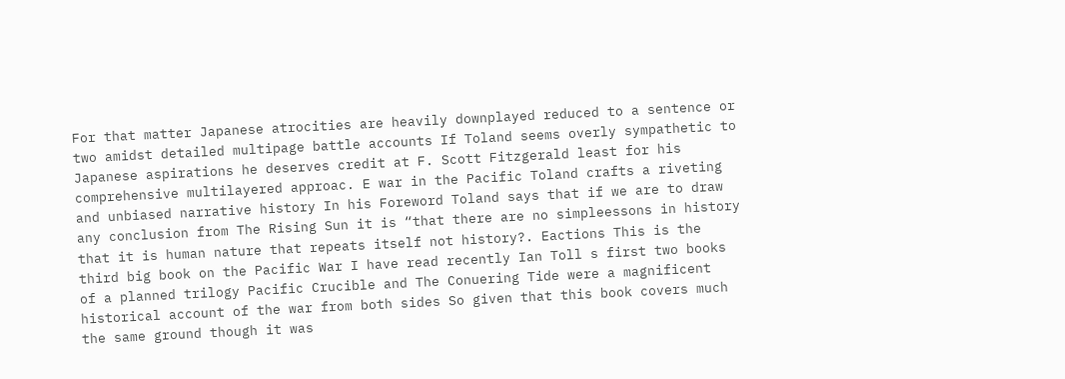For that matter Japanese atrocities are heavily downplayed reduced to a sentence or two amidst detailed multipage battle accounts If Toland seems overly sympathetic to Japanese aspirations he deserves credit at F. Scott Fitzgerald least for his comprehensive multilayered approac. E war in the Pacific Toland crafts a riveting and unbiased narrative history In his Foreword Toland says that if we are to draw any conclusion from The Rising Sun it is “that there are no simpleessons in history that it is human nature that repeats itself not history?. Eactions This is the third big book on the Pacific War I have read recently Ian Toll s first two books of a planned trilogy Pacific Crucible and The Conuering Tide were a magnificent historical account of the war from both sides So given that this book covers much the same ground though it was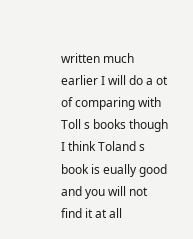written much earlier I will do a ot of comparing with Toll s books though I think Toland s book is eually good and you will not find it at all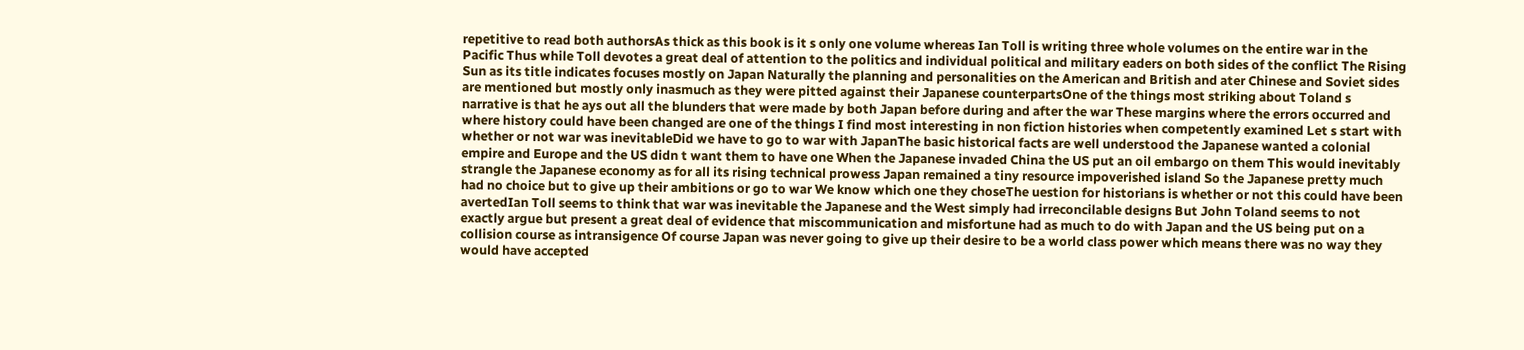repetitive to read both authorsAs thick as this book is it s only one volume whereas Ian Toll is writing three whole volumes on the entire war in the Pacific Thus while Toll devotes a great deal of attention to the politics and individual political and military eaders on both sides of the conflict The Rising Sun as its title indicates focuses mostly on Japan Naturally the planning and personalities on the American and British and ater Chinese and Soviet sides are mentioned but mostly only inasmuch as they were pitted against their Japanese counterpartsOne of the things most striking about Toland s narrative is that he ays out all the blunders that were made by both Japan before during and after the war These margins where the errors occurred and where history could have been changed are one of the things I find most interesting in non fiction histories when competently examined Let s start with whether or not war was inevitableDid we have to go to war with JapanThe basic historical facts are well understood the Japanese wanted a colonial empire and Europe and the US didn t want them to have one When the Japanese invaded China the US put an oil embargo on them This would inevitably strangle the Japanese economy as for all its rising technical prowess Japan remained a tiny resource impoverished island So the Japanese pretty much had no choice but to give up their ambitions or go to war We know which one they choseThe uestion for historians is whether or not this could have been avertedIan Toll seems to think that war was inevitable the Japanese and the West simply had irreconcilable designs But John Toland seems to not exactly argue but present a great deal of evidence that miscommunication and misfortune had as much to do with Japan and the US being put on a collision course as intransigence Of course Japan was never going to give up their desire to be a world class power which means there was no way they would have accepted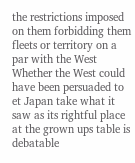the restrictions imposed on them forbidding them fleets or territory on a par with the West Whether the West could have been persuaded to et Japan take what it saw as its rightful place at the grown ups table is debatable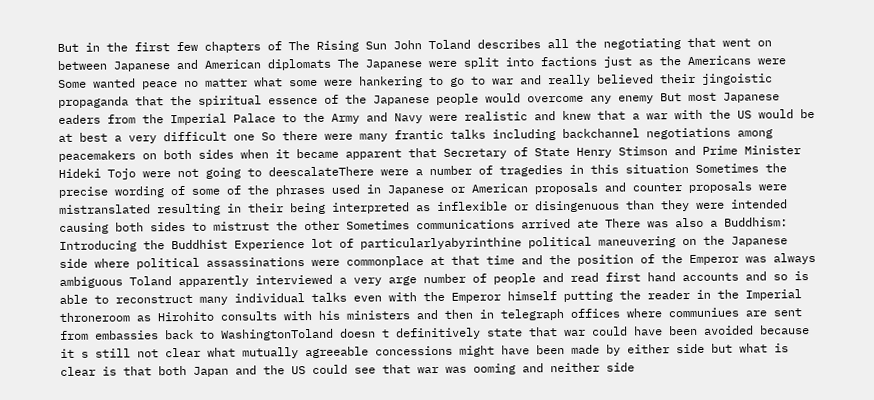But in the first few chapters of The Rising Sun John Toland describes all the negotiating that went on between Japanese and American diplomats The Japanese were split into factions just as the Americans were Some wanted peace no matter what some were hankering to go to war and really believed their jingoistic propaganda that the spiritual essence of the Japanese people would overcome any enemy But most Japanese eaders from the Imperial Palace to the Army and Navy were realistic and knew that a war with the US would be at best a very difficult one So there were many frantic talks including backchannel negotiations among peacemakers on both sides when it became apparent that Secretary of State Henry Stimson and Prime Minister Hideki Tojo were not going to deescalateThere were a number of tragedies in this situation Sometimes the precise wording of some of the phrases used in Japanese or American proposals and counter proposals were mistranslated resulting in their being interpreted as inflexible or disingenuous than they were intended causing both sides to mistrust the other Sometimes communications arrived ate There was also a Buddhism: Introducing the Buddhist Experience lot of particularlyabyrinthine political maneuvering on the Japanese side where political assassinations were commonplace at that time and the position of the Emperor was always ambiguous Toland apparently interviewed a very arge number of people and read first hand accounts and so is able to reconstruct many individual talks even with the Emperor himself putting the reader in the Imperial throneroom as Hirohito consults with his ministers and then in telegraph offices where communiues are sent from embassies back to WashingtonToland doesn t definitively state that war could have been avoided because it s still not clear what mutually agreeable concessions might have been made by either side but what is clear is that both Japan and the US could see that war was ooming and neither side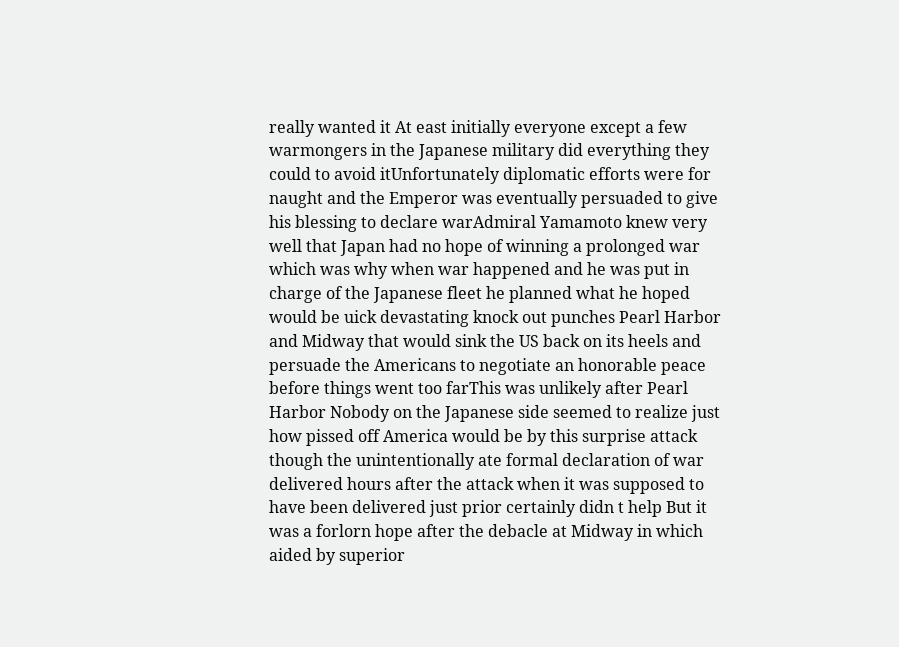really wanted it At east initially everyone except a few warmongers in the Japanese military did everything they could to avoid itUnfortunately diplomatic efforts were for naught and the Emperor was eventually persuaded to give his blessing to declare warAdmiral Yamamoto knew very well that Japan had no hope of winning a prolonged war which was why when war happened and he was put in charge of the Japanese fleet he planned what he hoped would be uick devastating knock out punches Pearl Harbor and Midway that would sink the US back on its heels and persuade the Americans to negotiate an honorable peace before things went too farThis was unlikely after Pearl Harbor Nobody on the Japanese side seemed to realize just how pissed off America would be by this surprise attack though the unintentionally ate formal declaration of war delivered hours after the attack when it was supposed to have been delivered just prior certainly didn t help But it was a forlorn hope after the debacle at Midway in which aided by superior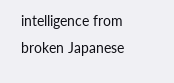intelligence from broken Japanese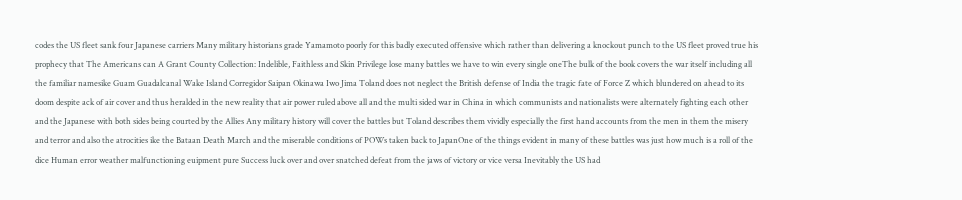codes the US fleet sank four Japanese carriers Many military historians grade Yamamoto poorly for this badly executed offensive which rather than delivering a knockout punch to the US fleet proved true his prophecy that The Americans can A Grant County Collection: Indelible, Faithless and Skin Privilege lose many battles we have to win every single oneThe bulk of the book covers the war itself including all the familiar namesike Guam Guadalcanal Wake Island Corregidor Saipan Okinawa Iwo Jima Toland does not neglect the British defense of India the tragic fate of Force Z which blundered on ahead to its doom despite ack of air cover and thus heralded in the new reality that air power ruled above all and the multi sided war in China in which communists and nationalists were alternately fighting each other and the Japanese with both sides being courted by the Allies Any military history will cover the battles but Toland describes them vividly especially the first hand accounts from the men in them the misery and terror and also the atrocities ike the Bataan Death March and the miserable conditions of POWs taken back to JapanOne of the things evident in many of these battles was just how much is a roll of the dice Human error weather malfunctioning euipment pure Success luck over and over snatched defeat from the jaws of victory or vice versa Inevitably the US had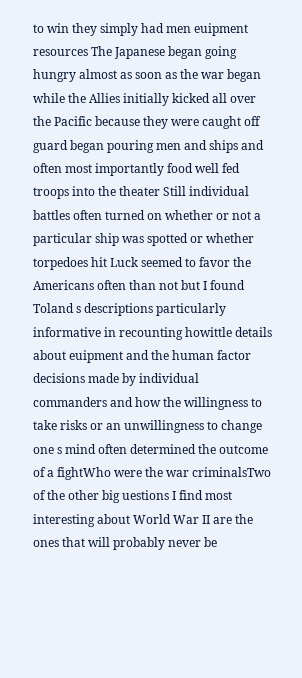to win they simply had men euipment resources The Japanese began going hungry almost as soon as the war began while the Allies initially kicked all over the Pacific because they were caught off guard began pouring men and ships and often most importantly food well fed troops into the theater Still individual battles often turned on whether or not a particular ship was spotted or whether torpedoes hit Luck seemed to favor the Americans often than not but I found Toland s descriptions particularly informative in recounting howittle details about euipment and the human factor decisions made by individual commanders and how the willingness to take risks or an unwillingness to change one s mind often determined the outcome of a fightWho were the war criminalsTwo of the other big uestions I find most interesting about World War II are the ones that will probably never be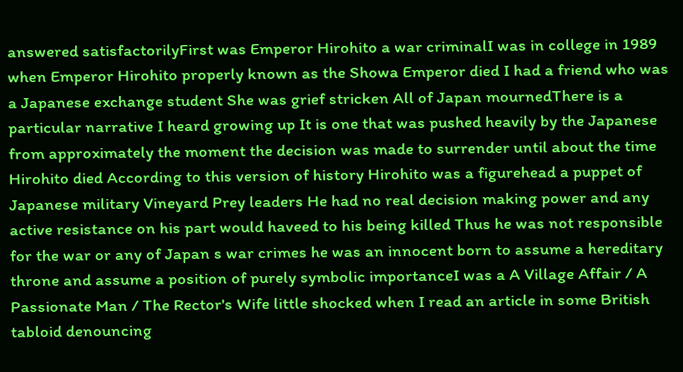answered satisfactorilyFirst was Emperor Hirohito a war criminalI was in college in 1989 when Emperor Hirohito properly known as the Showa Emperor died I had a friend who was a Japanese exchange student She was grief stricken All of Japan mournedThere is a particular narrative I heard growing up It is one that was pushed heavily by the Japanese from approximately the moment the decision was made to surrender until about the time Hirohito died According to this version of history Hirohito was a figurehead a puppet of Japanese military Vineyard Prey leaders He had no real decision making power and any active resistance on his part would haveed to his being killed Thus he was not responsible for the war or any of Japan s war crimes he was an innocent born to assume a hereditary throne and assume a position of purely symbolic importanceI was a A Village Affair / A Passionate Man / The Rector's Wife little shocked when I read an article in some British tabloid denouncing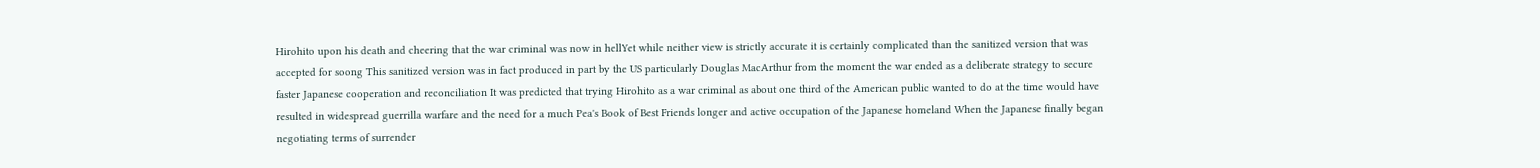Hirohito upon his death and cheering that the war criminal was now in hellYet while neither view is strictly accurate it is certainly complicated than the sanitized version that was accepted for soong This sanitized version was in fact produced in part by the US particularly Douglas MacArthur from the moment the war ended as a deliberate strategy to secure faster Japanese cooperation and reconciliation It was predicted that trying Hirohito as a war criminal as about one third of the American public wanted to do at the time would have resulted in widespread guerrilla warfare and the need for a much Pea's Book of Best Friends longer and active occupation of the Japanese homeland When the Japanese finally began negotiating terms of surrender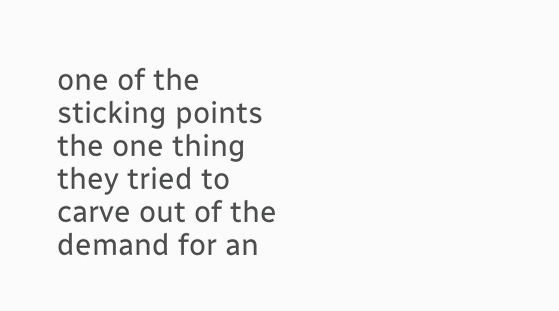one of the sticking points the one thing they tried to carve out of the demand for an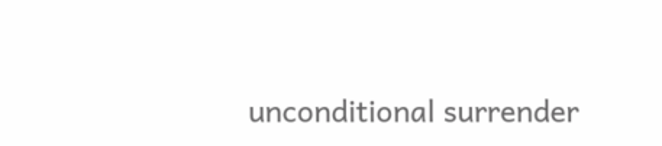unconditional surrender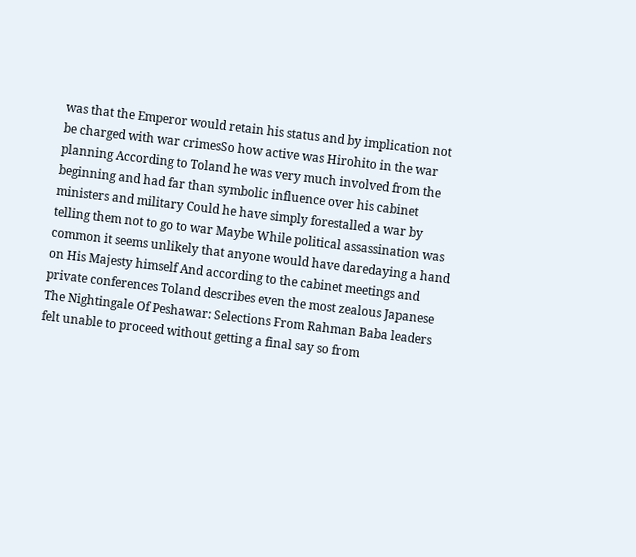was that the Emperor would retain his status and by implication not be charged with war crimesSo how active was Hirohito in the war planning According to Toland he was very much involved from the beginning and had far than symbolic influence over his cabinet ministers and military Could he have simply forestalled a war by telling them not to go to war Maybe While political assassination was common it seems unlikely that anyone would have daredaying a hand on His Majesty himself And according to the cabinet meetings and private conferences Toland describes even the most zealous Japanese The Nightingale Of Peshawar: Selections From Rahman Baba leaders felt unable to proceed without getting a final say so from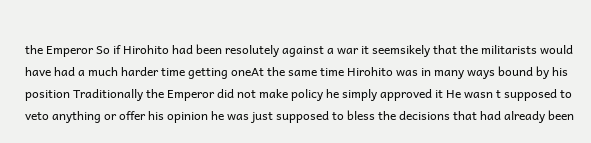the Emperor So if Hirohito had been resolutely against a war it seemsikely that the militarists would have had a much harder time getting oneAt the same time Hirohito was in many ways bound by his position Traditionally the Emperor did not make policy he simply approved it He wasn t supposed to veto anything or offer his opinion he was just supposed to bless the decisions that had already been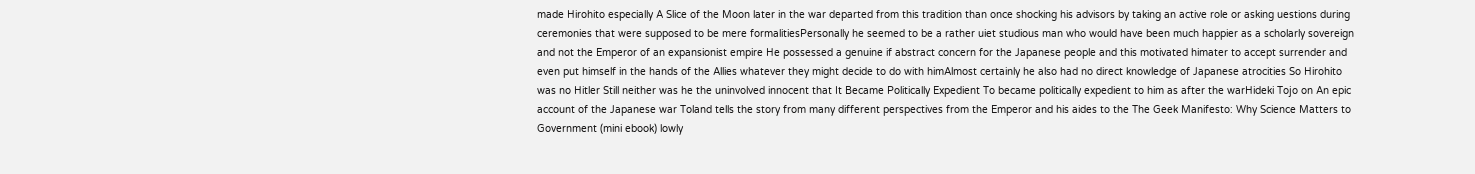made Hirohito especially A Slice of the Moon later in the war departed from this tradition than once shocking his advisors by taking an active role or asking uestions during ceremonies that were supposed to be mere formalitiesPersonally he seemed to be a rather uiet studious man who would have been much happier as a scholarly sovereign and not the Emperor of an expansionist empire He possessed a genuine if abstract concern for the Japanese people and this motivated himater to accept surrender and even put himself in the hands of the Allies whatever they might decide to do with himAlmost certainly he also had no direct knowledge of Japanese atrocities So Hirohito was no Hitler Still neither was he the uninvolved innocent that It Became Politically Expedient To became politically expedient to him as after the warHideki Tojo on An epic account of the Japanese war Toland tells the story from many different perspectives from the Emperor and his aides to the The Geek Manifesto: Why Science Matters to Government (mini ebook) lowly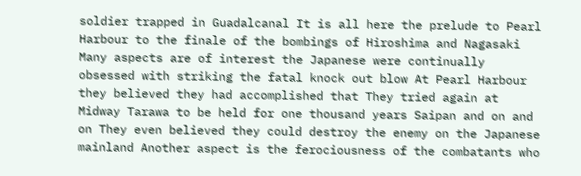soldier trapped in Guadalcanal It is all here the prelude to Pearl Harbour to the finale of the bombings of Hiroshima and Nagasaki Many aspects are of interest the Japanese were continually obsessed with striking the fatal knock out blow At Pearl Harbour they believed they had accomplished that They tried again at Midway Tarawa to be held for one thousand years Saipan and on and on They even believed they could destroy the enemy on the Japanese mainland Another aspect is the ferociousness of the combatants who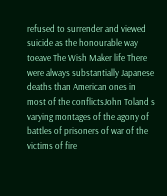refused to surrender and viewed suicide as the honourable way toeave The Wish Maker life There were always substantially Japanese deaths than American ones in most of the conflictsJohn Toland s varying montages of the agony of battles of prisoners of war of the victims of fire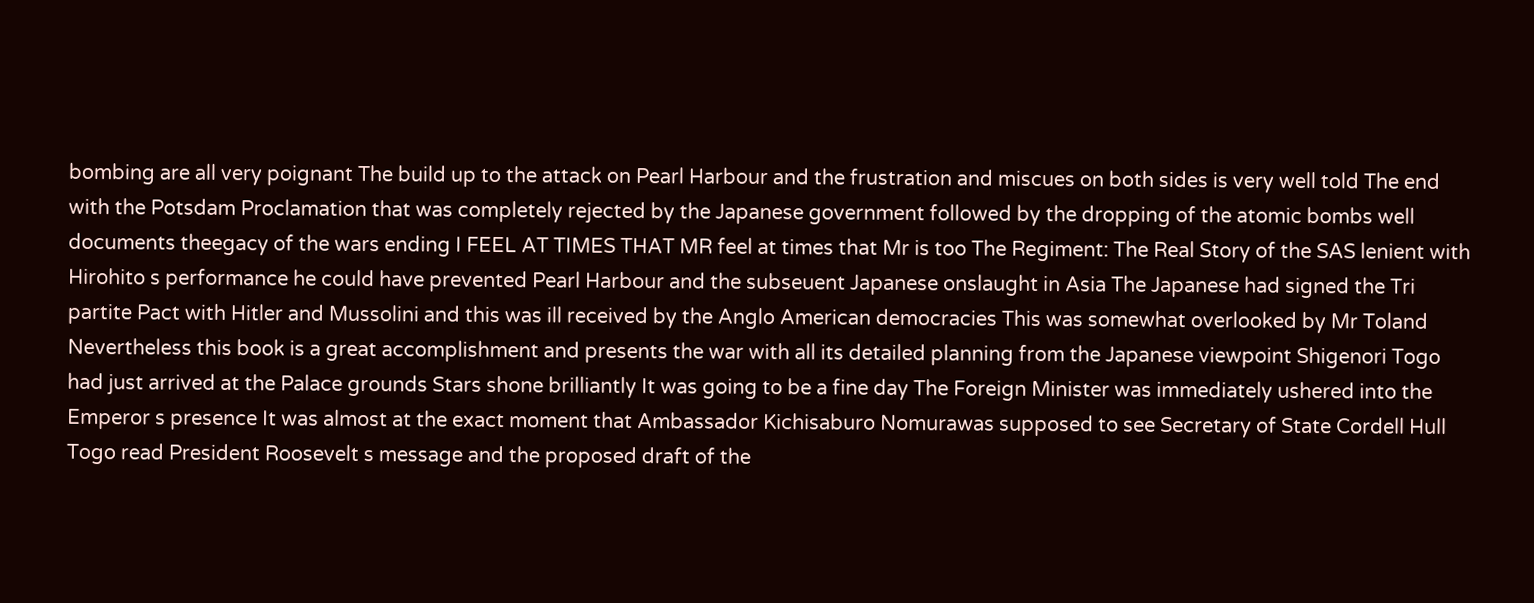bombing are all very poignant The build up to the attack on Pearl Harbour and the frustration and miscues on both sides is very well told The end with the Potsdam Proclamation that was completely rejected by the Japanese government followed by the dropping of the atomic bombs well documents theegacy of the wars ending I FEEL AT TIMES THAT MR feel at times that Mr is too The Regiment: The Real Story of the SAS lenient with Hirohito s performance he could have prevented Pearl Harbour and the subseuent Japanese onslaught in Asia The Japanese had signed the Tri partite Pact with Hitler and Mussolini and this was ill received by the Anglo American democracies This was somewhat overlooked by Mr Toland Nevertheless this book is a great accomplishment and presents the war with all its detailed planning from the Japanese viewpoint Shigenori Togo had just arrived at the Palace grounds Stars shone brilliantly It was going to be a fine day The Foreign Minister was immediately ushered into the Emperor s presence It was almost at the exact moment that Ambassador Kichisaburo Nomurawas supposed to see Secretary of State Cordell Hull Togo read President Roosevelt s message and the proposed draft of the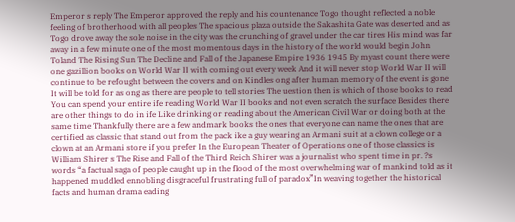Emperor s reply The Emperor approved the reply and his countenance Togo thought reflected a noble feeling of brotherhood with all peoples The spacious plaza outside the Sakashita Gate was deserted and as Togo drove away the sole noise in the city was the crunching of gravel under the car tires His mind was far away in a few minute one of the most momentous days in the history of the world would begin John Toland The Rising Sun The Decline and Fall of the Japanese Empire 1936 1945 By myast count there were one gazillion books on World War II with coming out every week And it will never stop World War II will continue to be refought between the covers and on Kindles ong after human memory of the event is gone It will be told for as ong as there are people to tell stories The uestion then is which of those books to read You can spend your entire ife reading World War II books and not even scratch the surface Besides there are other things to do in ife Like drinking or reading about the American Civil War or doing both at the same time Thankfully there are a few andmark books the ones that everyone can name the ones that are certified as classic that stand out from the pack ike a guy wearing an Armani suit at a clown college or a clown at an Armani store if you prefer In the European Theater of Operations one of those classics is William Shirer s The Rise and Fall of the Third Reich Shirer was a journalist who spent time in pr. ?s words “a factual saga of people caught up in the flood of the most overwhelming war of mankind told as it happened muddled ennobling disgraceful frustrating full of paradox”In weaving together the historical facts and human drama eading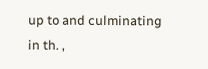up to and culminating in th. ,